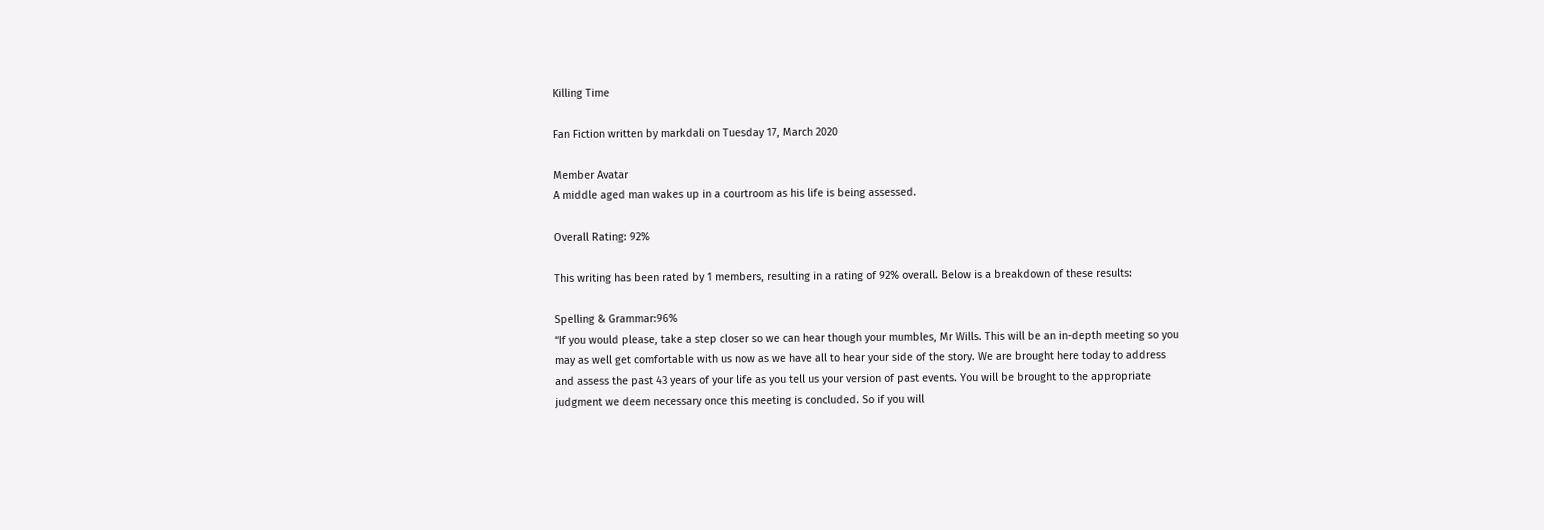Killing Time

Fan Fiction written by markdali on Tuesday 17, March 2020

Member Avatar
A middle aged man wakes up in a courtroom as his life is being assessed.

Overall Rating: 92%

This writing has been rated by 1 members, resulting in a rating of 92% overall. Below is a breakdown of these results:

Spelling & Grammar:96%
“If you would please, take a step closer so we can hear though your mumbles, Mr Wills. This will be an in-depth meeting so you may as well get comfortable with us now as we have all to hear your side of the story. We are brought here today to address and assess the past 43 years of your life as you tell us your version of past events. You will be brought to the appropriate judgment we deem necessary once this meeting is concluded. So if you will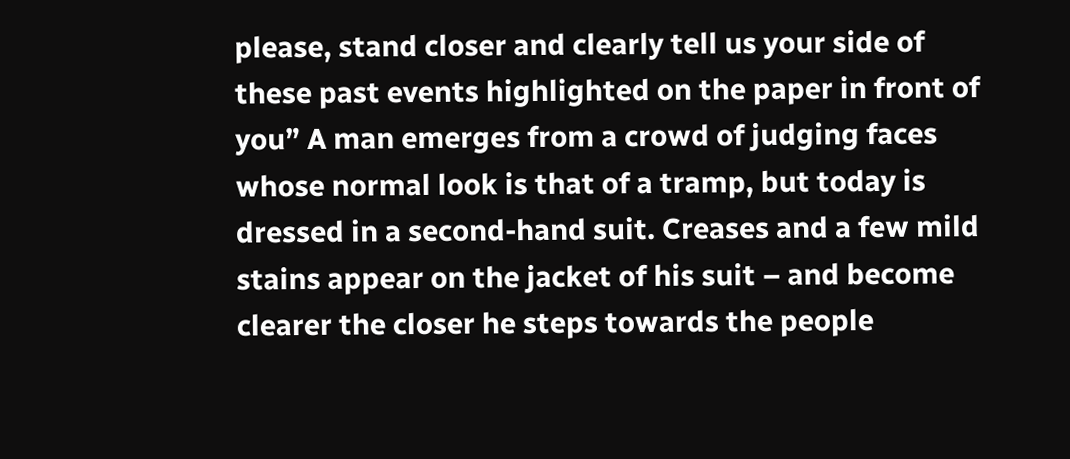please, stand closer and clearly tell us your side of these past events highlighted on the paper in front of you” A man emerges from a crowd of judging faces whose normal look is that of a tramp, but today is dressed in a second-hand suit. Creases and a few mild stains appear on the jacket of his suit – and become clearer the closer he steps towards the people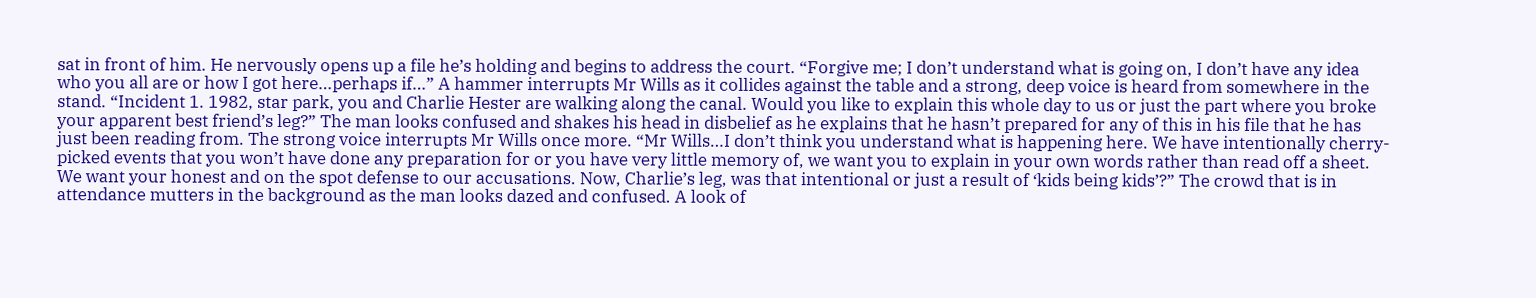sat in front of him. He nervously opens up a file he’s holding and begins to address the court. “Forgive me; I don’t understand what is going on, I don’t have any idea who you all are or how I got here…perhaps if…” A hammer interrupts Mr Wills as it collides against the table and a strong, deep voice is heard from somewhere in the stand. “Incident 1. 1982, star park, you and Charlie Hester are walking along the canal. Would you like to explain this whole day to us or just the part where you broke your apparent best friend’s leg?” The man looks confused and shakes his head in disbelief as he explains that he hasn’t prepared for any of this in his file that he has just been reading from. The strong voice interrupts Mr Wills once more. “Mr Wills…I don’t think you understand what is happening here. We have intentionally cherry-picked events that you won’t have done any preparation for or you have very little memory of, we want you to explain in your own words rather than read off a sheet. We want your honest and on the spot defense to our accusations. Now, Charlie’s leg, was that intentional or just a result of ‘kids being kids’?” The crowd that is in attendance mutters in the background as the man looks dazed and confused. A look of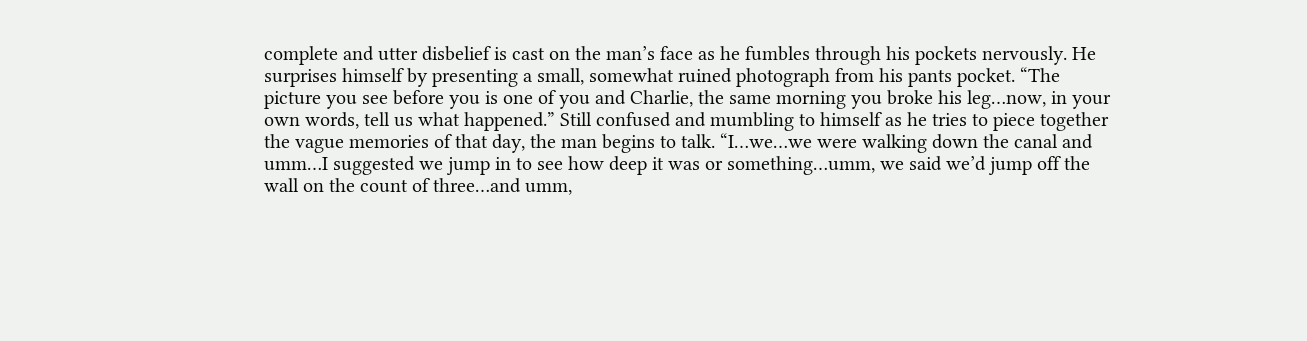complete and utter disbelief is cast on the man’s face as he fumbles through his pockets nervously. He surprises himself by presenting a small, somewhat ruined photograph from his pants pocket. “The picture you see before you is one of you and Charlie, the same morning you broke his leg…now, in your own words, tell us what happened.” Still confused and mumbling to himself as he tries to piece together the vague memories of that day, the man begins to talk. “I…we…we were walking down the canal and umm…I suggested we jump in to see how deep it was or something…umm, we said we’d jump off the wall on the count of three…and umm,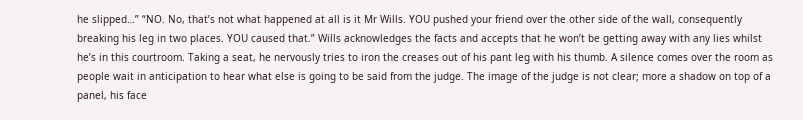he slipped…” “NO. No, that’s not what happened at all is it Mr Wills. YOU pushed your friend over the other side of the wall, consequently breaking his leg in two places. YOU caused that.” Wills acknowledges the facts and accepts that he won’t be getting away with any lies whilst he’s in this courtroom. Taking a seat, he nervously tries to iron the creases out of his pant leg with his thumb. A silence comes over the room as people wait in anticipation to hear what else is going to be said from the judge. The image of the judge is not clear; more a shadow on top of a panel, his face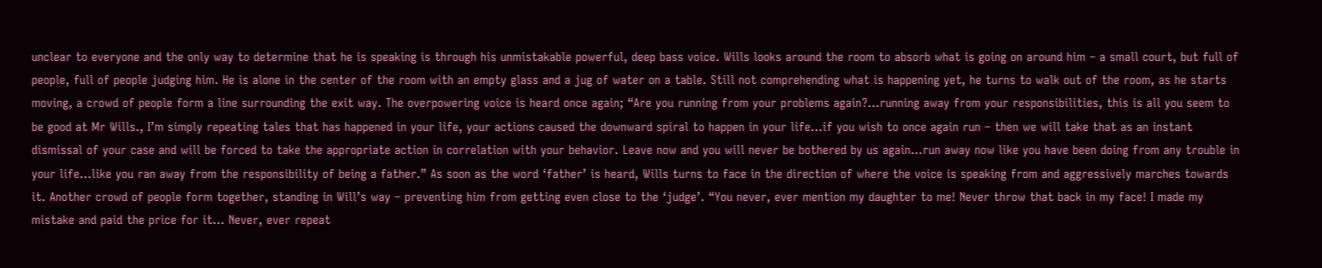unclear to everyone and the only way to determine that he is speaking is through his unmistakable powerful, deep bass voice. Wills looks around the room to absorb what is going on around him – a small court, but full of people, full of people judging him. He is alone in the center of the room with an empty glass and a jug of water on a table. Still not comprehending what is happening yet, he turns to walk out of the room, as he starts moving, a crowd of people form a line surrounding the exit way. The overpowering voice is heard once again; “Are you running from your problems again?…running away from your responsibilities, this is all you seem to be good at Mr Wills., I’m simply repeating tales that has happened in your life, your actions caused the downward spiral to happen in your life…if you wish to once again run – then we will take that as an instant dismissal of your case and will be forced to take the appropriate action in correlation with your behavior. Leave now and you will never be bothered by us again…run away now like you have been doing from any trouble in your life…like you ran away from the responsibility of being a father.” As soon as the word ‘father’ is heard, Wills turns to face in the direction of where the voice is speaking from and aggressively marches towards it. Another crowd of people form together, standing in Will’s way – preventing him from getting even close to the ‘judge’. “You never, ever mention my daughter to me! Never throw that back in my face! I made my mistake and paid the price for it… Never, ever repeat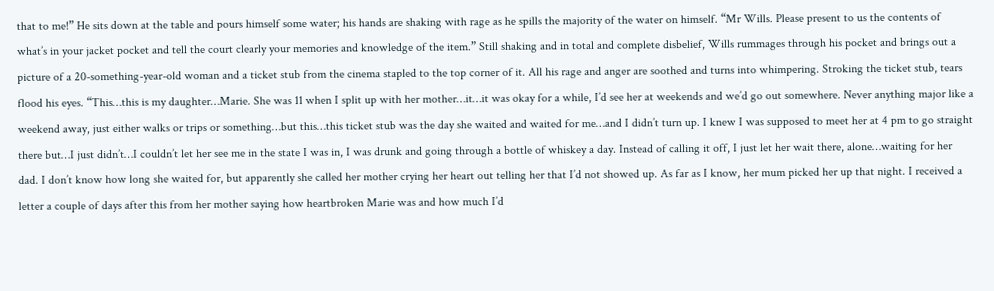that to me!” He sits down at the table and pours himself some water; his hands are shaking with rage as he spills the majority of the water on himself. “Mr Wills. Please present to us the contents of what’s in your jacket pocket and tell the court clearly your memories and knowledge of the item.” Still shaking and in total and complete disbelief, Wills rummages through his pocket and brings out a picture of a 20-something-year-old woman and a ticket stub from the cinema stapled to the top corner of it. All his rage and anger are soothed and turns into whimpering. Stroking the ticket stub, tears flood his eyes. “This…this is my daughter…Marie. She was 11 when I split up with her mother…it…it was okay for a while, I’d see her at weekends and we’d go out somewhere. Never anything major like a weekend away, just either walks or trips or something…but this…this ticket stub was the day she waited and waited for me…and I didn’t turn up. I knew I was supposed to meet her at 4 pm to go straight there but…I just didn’t…I couldn’t let her see me in the state I was in, I was drunk and going through a bottle of whiskey a day. Instead of calling it off, I just let her wait there, alone…waiting for her dad. I don’t know how long she waited for, but apparently she called her mother crying her heart out telling her that I’d not showed up. As far as I know, her mum picked her up that night. I received a letter a couple of days after this from her mother saying how heartbroken Marie was and how much I’d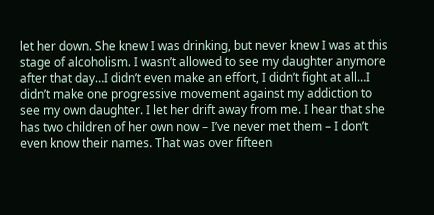let her down. She knew I was drinking, but never knew I was at this stage of alcoholism. I wasn’t allowed to see my daughter anymore after that day…I didn’t even make an effort, I didn’t fight at all…I didn’t make one progressive movement against my addiction to see my own daughter. I let her drift away from me. I hear that she has two children of her own now – I’ve never met them – I don’t even know their names. That was over fifteen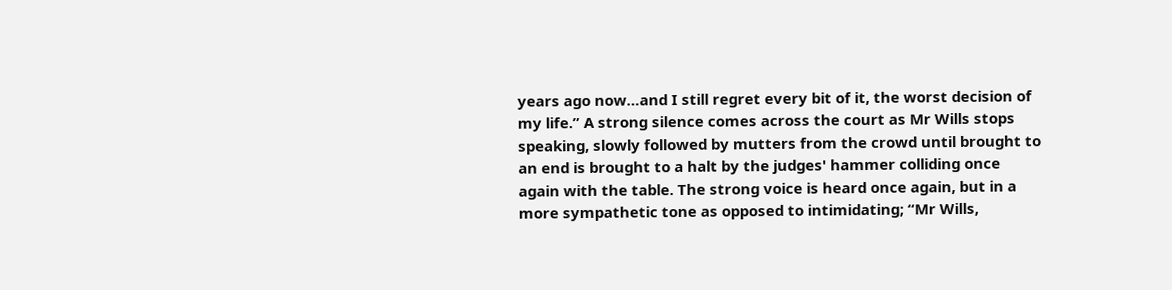years ago now…and I still regret every bit of it, the worst decision of my life.” A strong silence comes across the court as Mr Wills stops speaking, slowly followed by mutters from the crowd until brought to an end is brought to a halt by the judges' hammer colliding once again with the table. The strong voice is heard once again, but in a more sympathetic tone as opposed to intimidating; “Mr Wills,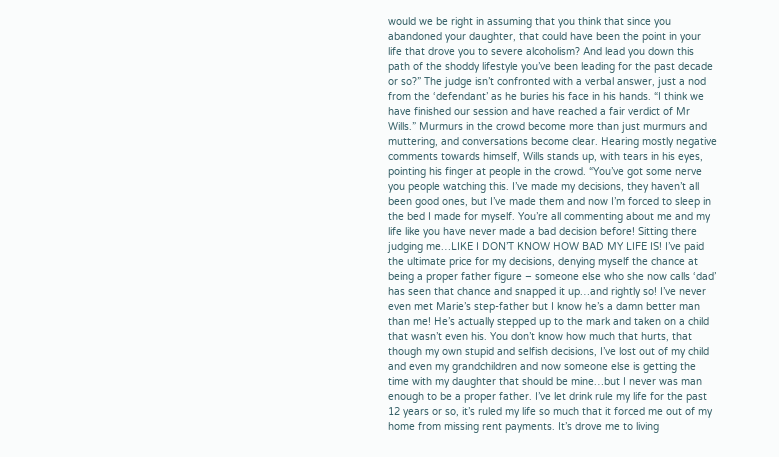would we be right in assuming that you think that since you abandoned your daughter, that could have been the point in your life that drove you to severe alcoholism? And lead you down this path of the shoddy lifestyle you’ve been leading for the past decade or so?” The judge isn’t confronted with a verbal answer, just a nod from the ‘defendant’ as he buries his face in his hands. “I think we have finished our session and have reached a fair verdict of Mr Wills.” Murmurs in the crowd become more than just murmurs and muttering, and conversations become clear. Hearing mostly negative comments towards himself, Wills stands up, with tears in his eyes, pointing his finger at people in the crowd. “You’ve got some nerve you people watching this. I’ve made my decisions, they haven’t all been good ones, but I’ve made them and now I’m forced to sleep in the bed I made for myself. You’re all commenting about me and my life like you have never made a bad decision before! Sitting there judging me…LIKE I DON’T KNOW HOW BAD MY LIFE IS! I’ve paid the ultimate price for my decisions, denying myself the chance at being a proper father figure – someone else who she now calls ‘dad’ has seen that chance and snapped it up…and rightly so! I’ve never even met Marie’s step-father but I know he’s a damn better man than me! He’s actually stepped up to the mark and taken on a child that wasn’t even his. You don’t know how much that hurts, that though my own stupid and selfish decisions, I’ve lost out of my child and even my grandchildren and now someone else is getting the time with my daughter that should be mine…but I never was man enough to be a proper father. I’ve let drink rule my life for the past 12 years or so, it’s ruled my life so much that it forced me out of my home from missing rent payments. It’s drove me to living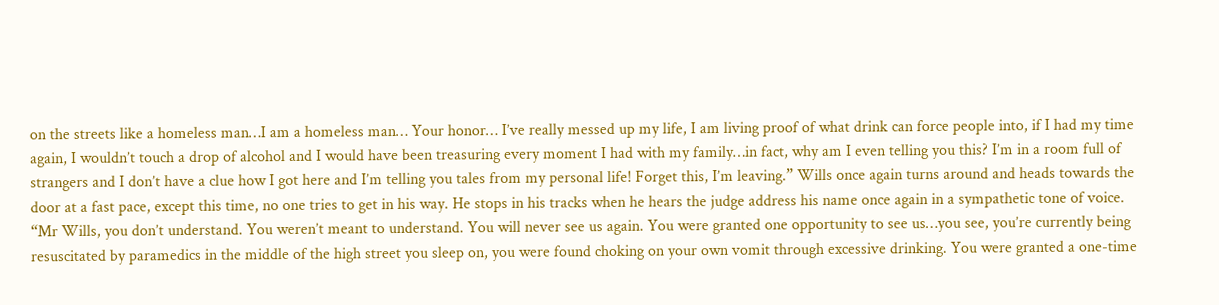on the streets like a homeless man…I am a homeless man… Your honor… I’ve really messed up my life, I am living proof of what drink can force people into, if I had my time again, I wouldn’t touch a drop of alcohol and I would have been treasuring every moment I had with my family…in fact, why am I even telling you this? I’m in a room full of strangers and I don’t have a clue how I got here and I’m telling you tales from my personal life! Forget this, I’m leaving.” Wills once again turns around and heads towards the door at a fast pace, except this time, no one tries to get in his way. He stops in his tracks when he hears the judge address his name once again in a sympathetic tone of voice. “Mr Wills, you don’t understand. You weren’t meant to understand. You will never see us again. You were granted one opportunity to see us…you see, you’re currently being resuscitated by paramedics in the middle of the high street you sleep on, you were found choking on your own vomit through excessive drinking. You were granted a one-time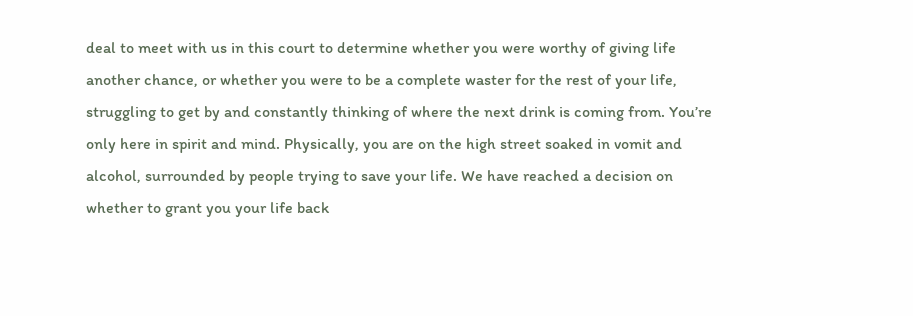deal to meet with us in this court to determine whether you were worthy of giving life another chance, or whether you were to be a complete waster for the rest of your life, struggling to get by and constantly thinking of where the next drink is coming from. You’re only here in spirit and mind. Physically, you are on the high street soaked in vomit and alcohol, surrounded by people trying to save your life. We have reached a decision on whether to grant you your life back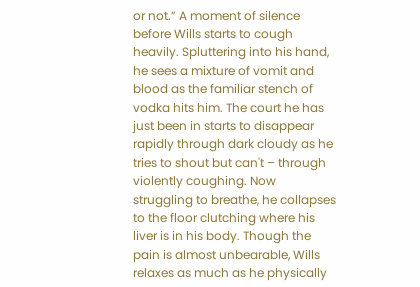or not.” A moment of silence before Wills starts to cough heavily. Spluttering into his hand, he sees a mixture of vomit and blood as the familiar stench of vodka hits him. The court he has just been in starts to disappear rapidly through dark cloudy as he tries to shout but can't – through violently coughing. Now struggling to breathe, he collapses to the floor clutching where his liver is in his body. Though the pain is almost unbearable, Wills relaxes as much as he physically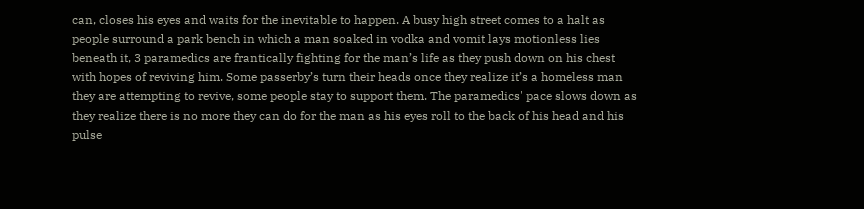can, closes his eyes and waits for the inevitable to happen. A busy high street comes to a halt as people surround a park bench in which a man soaked in vodka and vomit lays motionless lies beneath it, 3 paramedics are frantically fighting for the man’s life as they push down on his chest with hopes of reviving him. Some passerby’s turn their heads once they realize it’s a homeless man they are attempting to revive, some people stay to support them. The paramedics' pace slows down as they realize there is no more they can do for the man as his eyes roll to the back of his head and his pulse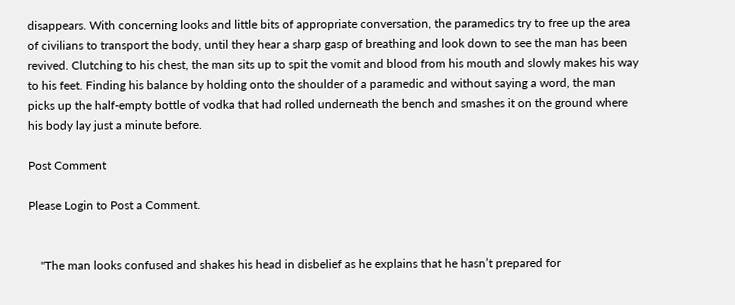disappears. With concerning looks and little bits of appropriate conversation, the paramedics try to free up the area of civilians to transport the body, until they hear a sharp gasp of breathing and look down to see the man has been revived. Clutching to his chest, the man sits up to spit the vomit and blood from his mouth and slowly makes his way to his feet. Finding his balance by holding onto the shoulder of a paramedic and without saying a word, the man picks up the half-empty bottle of vodka that had rolled underneath the bench and smashes it on the ground where his body lay just a minute before.

Post Comment

Please Login to Post a Comment.


    "The man looks confused and shakes his head in disbelief as he explains that he hasn’t prepared for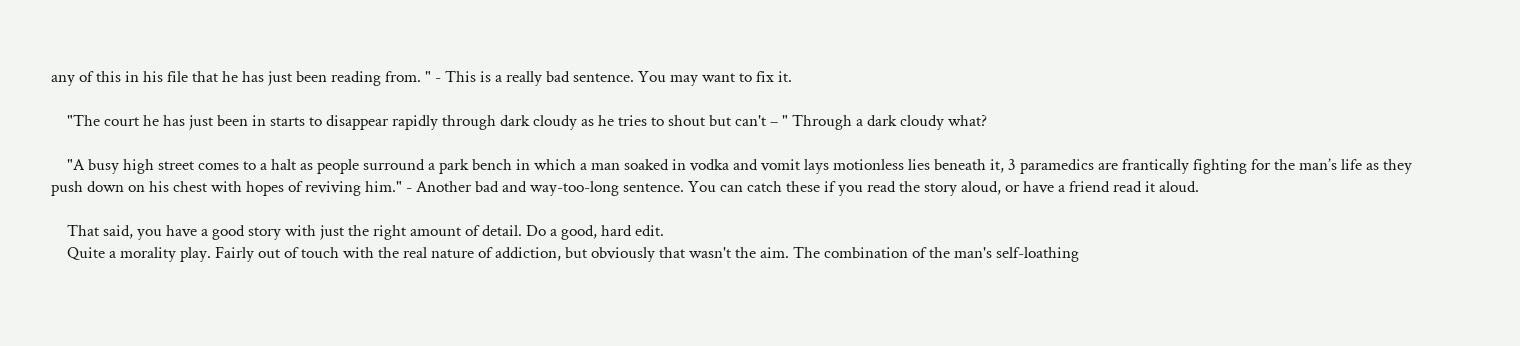any of this in his file that he has just been reading from. " - This is a really bad sentence. You may want to fix it.

    "The court he has just been in starts to disappear rapidly through dark cloudy as he tries to shout but can't – " Through a dark cloudy what?

    "A busy high street comes to a halt as people surround a park bench in which a man soaked in vodka and vomit lays motionless lies beneath it, 3 paramedics are frantically fighting for the man’s life as they push down on his chest with hopes of reviving him." - Another bad and way-too-long sentence. You can catch these if you read the story aloud, or have a friend read it aloud.

    That said, you have a good story with just the right amount of detail. Do a good, hard edit.
    Quite a morality play. Fairly out of touch with the real nature of addiction, but obviously that wasn't the aim. The combination of the man's self-loathing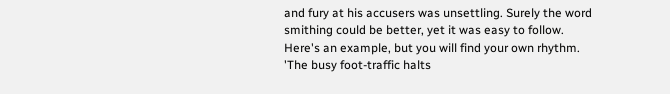and fury at his accusers was unsettling. Surely the word smithing could be better, yet it was easy to follow. Here's an example, but you will find your own rhythm. 'The busy foot-traffic halts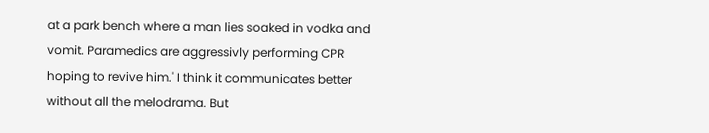at a park bench where a man lies soaked in vodka and vomit. Paramedics are aggressivly performing CPR hoping to revive him.' I think it communicates better without all the melodrama. But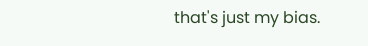that's just my bias.